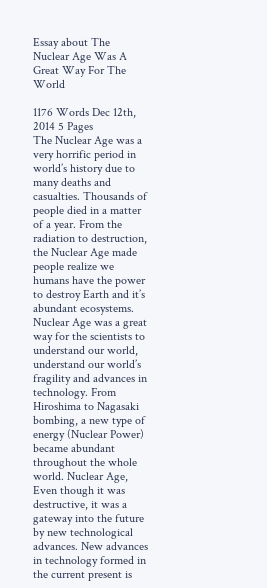Essay about The Nuclear Age Was A Great Way For The World

1176 Words Dec 12th, 2014 5 Pages
The Nuclear Age was a very horrific period in world’s history due to many deaths and casualties. Thousands of people died in a matter of a year. From the radiation to destruction, the Nuclear Age made people realize we humans have the power to destroy Earth and it’s abundant ecosystems. Nuclear Age was a great way for the scientists to understand our world, understand our world’s fragility and advances in technology. From Hiroshima to Nagasaki bombing, a new type of energy (Nuclear Power) became abundant throughout the whole world. Nuclear Age, Even though it was destructive, it was a gateway into the future by new technological advances. New advances in technology formed in the current present is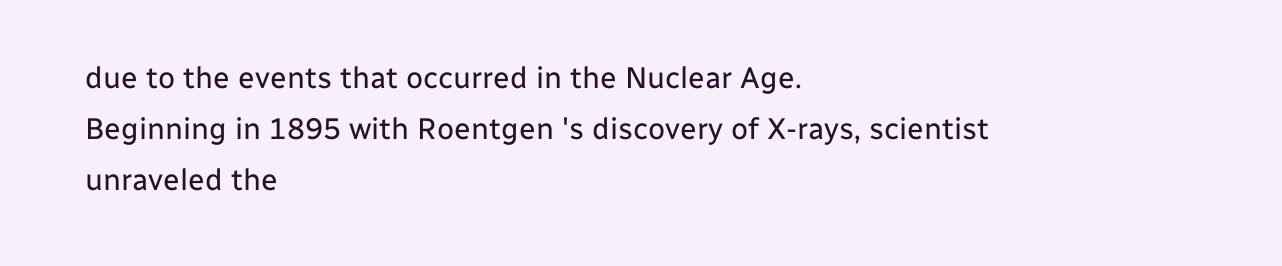due to the events that occurred in the Nuclear Age.
Beginning in 1895 with Roentgen 's discovery of X-rays, scientist unraveled the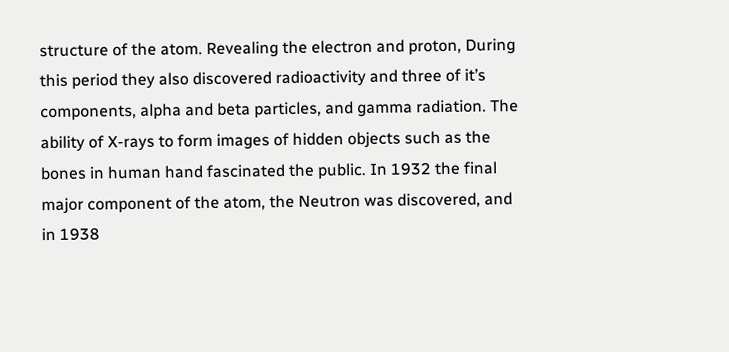structure of the atom. Revealing the electron and proton, During this period they also discovered radioactivity and three of it’s components, alpha and beta particles, and gamma radiation. The ability of X-rays to form images of hidden objects such as the bones in human hand fascinated the public. In 1932 the final major component of the atom, the Neutron was discovered, and in 1938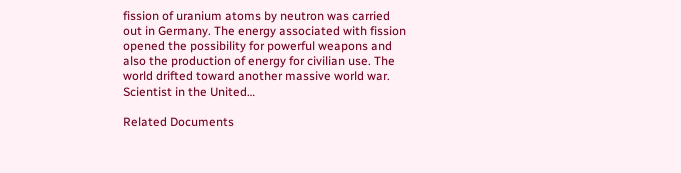fission of uranium atoms by neutron was carried out in Germany. The energy associated with fission opened the possibility for powerful weapons and also the production of energy for civilian use. The world drifted toward another massive world war. Scientist in the United…

Related Documents